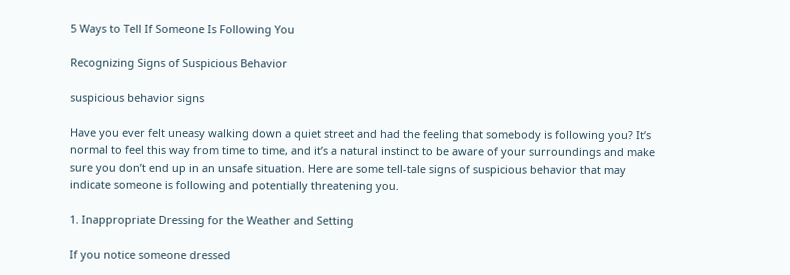5 Ways to Tell If Someone Is Following You

Recognizing Signs of Suspicious Behavior

suspicious behavior signs

Have you ever felt uneasy walking down a quiet street and had the feeling that somebody is following you? It’s normal to feel this way from time to time, and it’s a natural instinct to be aware of your surroundings and make sure you don’t end up in an unsafe situation. Here are some tell-tale signs of suspicious behavior that may indicate someone is following and potentially threatening you.

1. Inappropriate Dressing for the Weather and Setting

If you notice someone dressed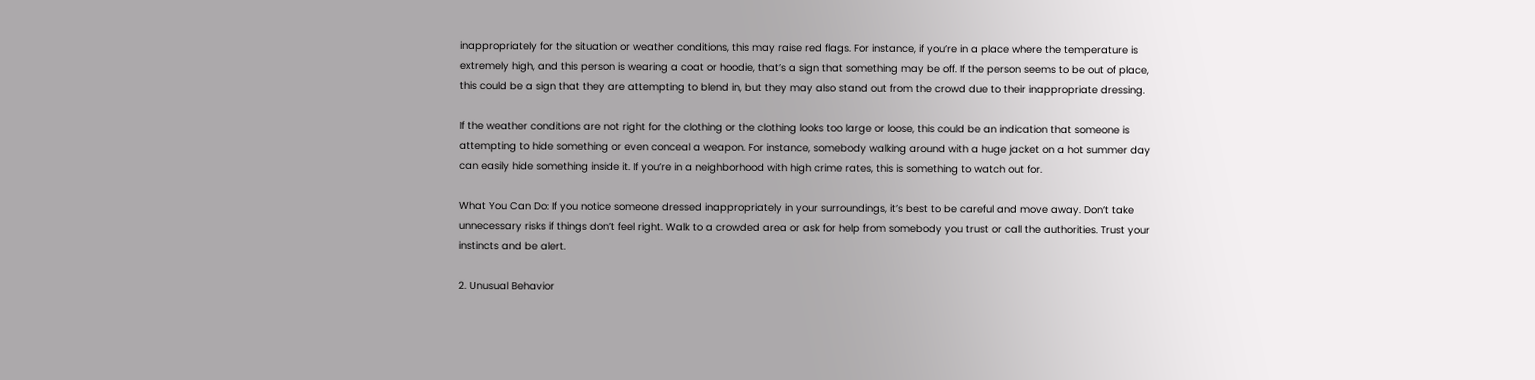inappropriately for the situation or weather conditions, this may raise red flags. For instance, if you’re in a place where the temperature is extremely high, and this person is wearing a coat or hoodie, that’s a sign that something may be off. If the person seems to be out of place, this could be a sign that they are attempting to blend in, but they may also stand out from the crowd due to their inappropriate dressing.

If the weather conditions are not right for the clothing or the clothing looks too large or loose, this could be an indication that someone is attempting to hide something or even conceal a weapon. For instance, somebody walking around with a huge jacket on a hot summer day can easily hide something inside it. If you’re in a neighborhood with high crime rates, this is something to watch out for.

What You Can Do: If you notice someone dressed inappropriately in your surroundings, it’s best to be careful and move away. Don’t take unnecessary risks if things don’t feel right. Walk to a crowded area or ask for help from somebody you trust or call the authorities. Trust your instincts and be alert.

2. Unusual Behavior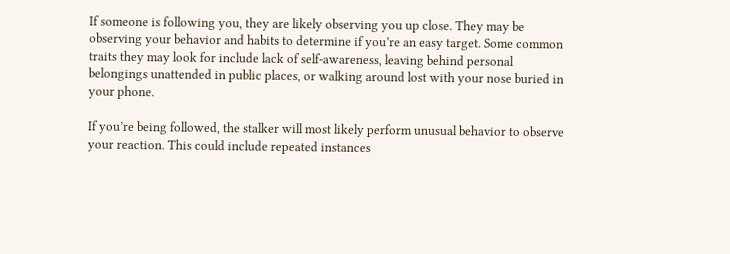If someone is following you, they are likely observing you up close. They may be observing your behavior and habits to determine if you’re an easy target. Some common traits they may look for include lack of self-awareness, leaving behind personal belongings unattended in public places, or walking around lost with your nose buried in your phone.

If you’re being followed, the stalker will most likely perform unusual behavior to observe your reaction. This could include repeated instances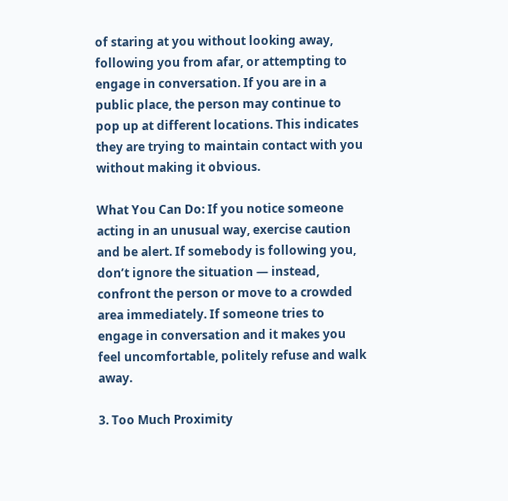of staring at you without looking away, following you from afar, or attempting to engage in conversation. If you are in a public place, the person may continue to pop up at different locations. This indicates they are trying to maintain contact with you without making it obvious.

What You Can Do: If you notice someone acting in an unusual way, exercise caution and be alert. If somebody is following you, don’t ignore the situation — instead, confront the person or move to a crowded area immediately. If someone tries to engage in conversation and it makes you feel uncomfortable, politely refuse and walk away.

3. Too Much Proximity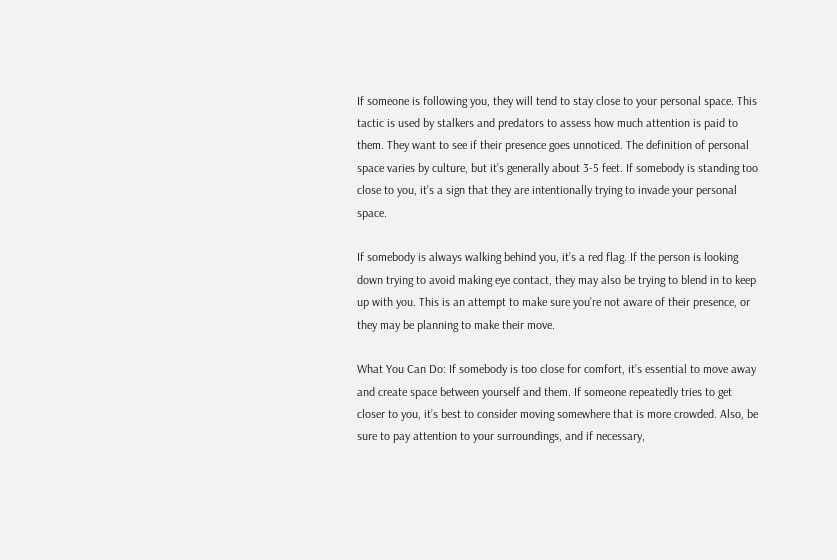If someone is following you, they will tend to stay close to your personal space. This tactic is used by stalkers and predators to assess how much attention is paid to them. They want to see if their presence goes unnoticed. The definition of personal space varies by culture, but it’s generally about 3-5 feet. If somebody is standing too close to you, it’s a sign that they are intentionally trying to invade your personal space.

If somebody is always walking behind you, it’s a red flag. If the person is looking down trying to avoid making eye contact, they may also be trying to blend in to keep up with you. This is an attempt to make sure you’re not aware of their presence, or they may be planning to make their move.

What You Can Do: If somebody is too close for comfort, it’s essential to move away and create space between yourself and them. If someone repeatedly tries to get closer to you, it’s best to consider moving somewhere that is more crowded. Also, be sure to pay attention to your surroundings, and if necessary,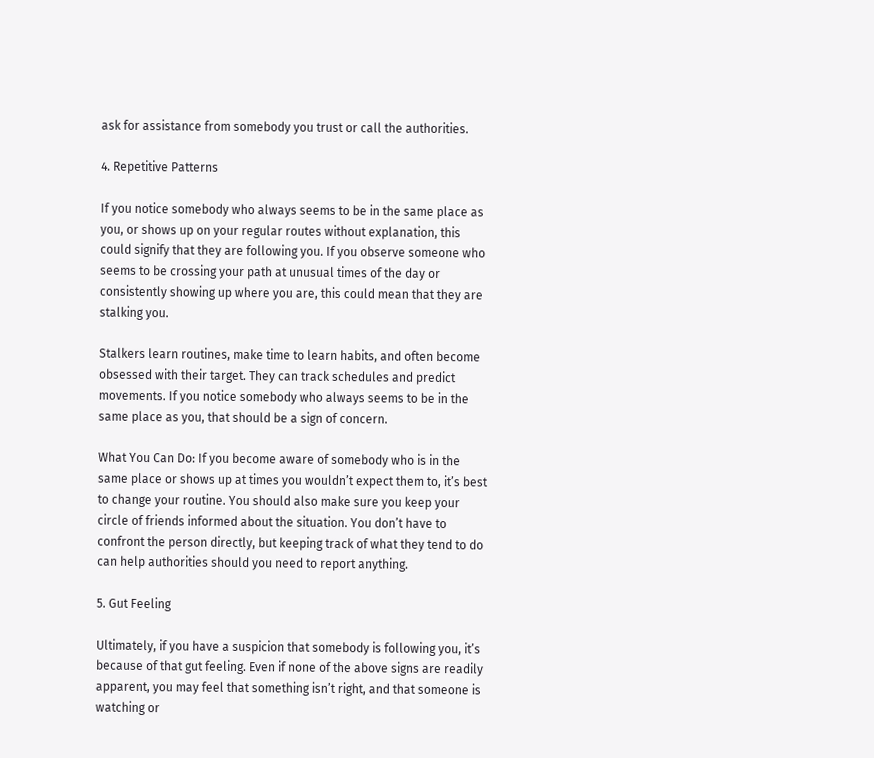ask for assistance from somebody you trust or call the authorities.

4. Repetitive Patterns

If you notice somebody who always seems to be in the same place as you, or shows up on your regular routes without explanation, this could signify that they are following you. If you observe someone who seems to be crossing your path at unusual times of the day or consistently showing up where you are, this could mean that they are stalking you.

Stalkers learn routines, make time to learn habits, and often become obsessed with their target. They can track schedules and predict movements. If you notice somebody who always seems to be in the same place as you, that should be a sign of concern.

What You Can Do: If you become aware of somebody who is in the same place or shows up at times you wouldn’t expect them to, it’s best to change your routine. You should also make sure you keep your circle of friends informed about the situation. You don’t have to confront the person directly, but keeping track of what they tend to do can help authorities should you need to report anything.

5. Gut Feeling

Ultimately, if you have a suspicion that somebody is following you, it’s because of that gut feeling. Even if none of the above signs are readily apparent, you may feel that something isn’t right, and that someone is watching or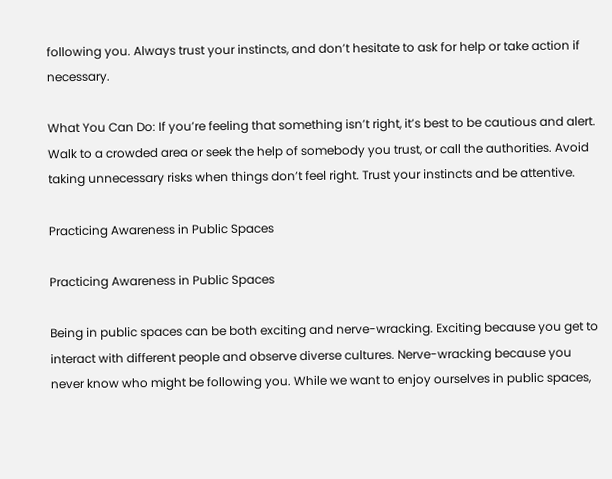following you. Always trust your instincts, and don’t hesitate to ask for help or take action if necessary.

What You Can Do: If you’re feeling that something isn’t right, it’s best to be cautious and alert. Walk to a crowded area or seek the help of somebody you trust, or call the authorities. Avoid taking unnecessary risks when things don’t feel right. Trust your instincts and be attentive.

Practicing Awareness in Public Spaces

Practicing Awareness in Public Spaces

Being in public spaces can be both exciting and nerve-wracking. Exciting because you get to interact with different people and observe diverse cultures. Nerve-wracking because you never know who might be following you. While we want to enjoy ourselves in public spaces,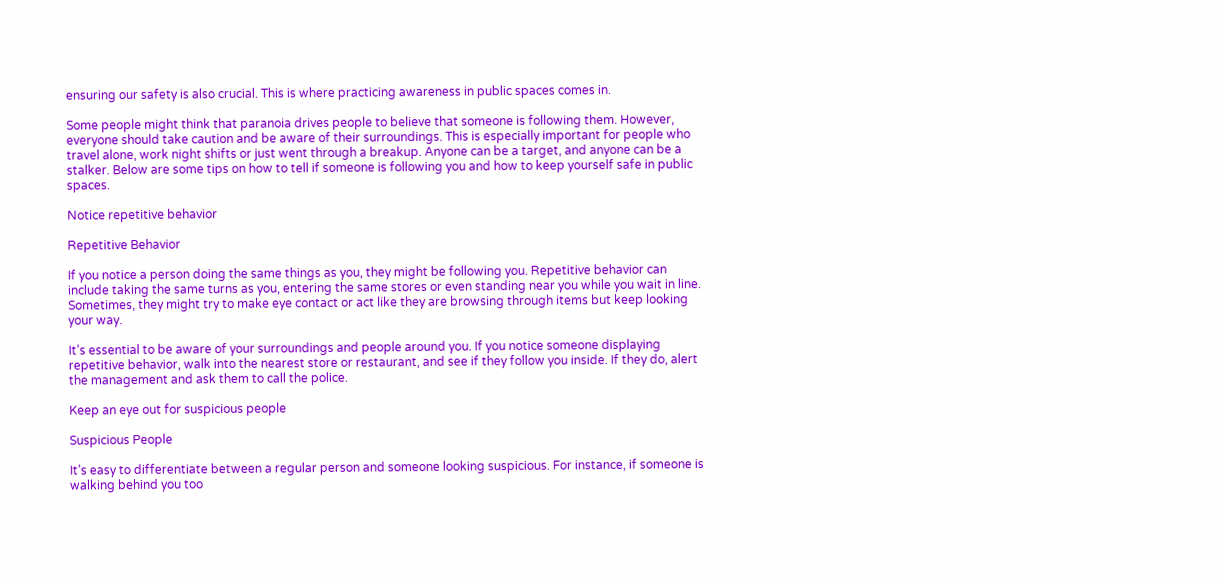ensuring our safety is also crucial. This is where practicing awareness in public spaces comes in.

Some people might think that paranoia drives people to believe that someone is following them. However, everyone should take caution and be aware of their surroundings. This is especially important for people who travel alone, work night shifts or just went through a breakup. Anyone can be a target, and anyone can be a stalker. Below are some tips on how to tell if someone is following you and how to keep yourself safe in public spaces.

Notice repetitive behavior

Repetitive Behavior

If you notice a person doing the same things as you, they might be following you. Repetitive behavior can include taking the same turns as you, entering the same stores or even standing near you while you wait in line. Sometimes, they might try to make eye contact or act like they are browsing through items but keep looking your way.

It’s essential to be aware of your surroundings and people around you. If you notice someone displaying repetitive behavior, walk into the nearest store or restaurant, and see if they follow you inside. If they do, alert the management and ask them to call the police.

Keep an eye out for suspicious people

Suspicious People

It’s easy to differentiate between a regular person and someone looking suspicious. For instance, if someone is walking behind you too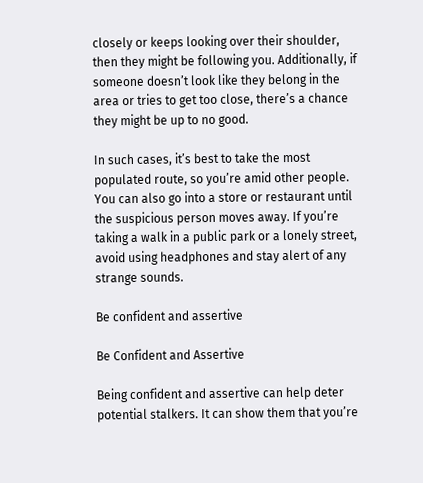closely or keeps looking over their shoulder, then they might be following you. Additionally, if someone doesn’t look like they belong in the area or tries to get too close, there’s a chance they might be up to no good.

In such cases, it’s best to take the most populated route, so you’re amid other people. You can also go into a store or restaurant until the suspicious person moves away. If you’re taking a walk in a public park or a lonely street, avoid using headphones and stay alert of any strange sounds.

Be confident and assertive

Be Confident and Assertive

Being confident and assertive can help deter potential stalkers. It can show them that you’re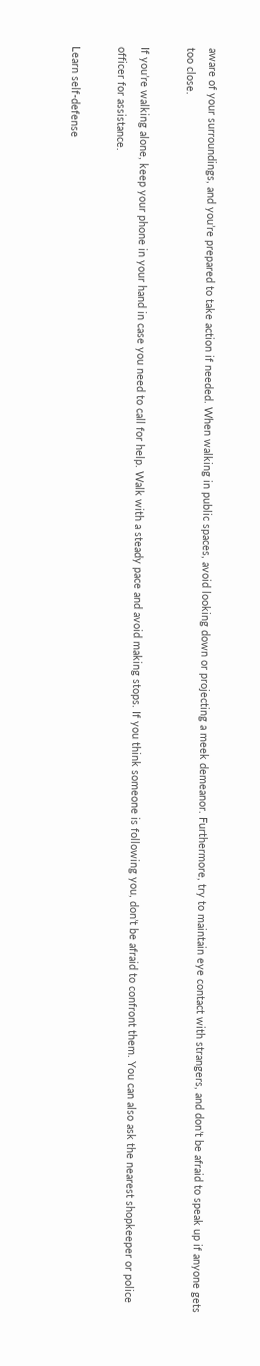aware of your surroundings, and you’re prepared to take action if needed. When walking in public spaces, avoid looking down or projecting a meek demeanor. Furthermore, try to maintain eye contact with strangers, and don’t be afraid to speak up if anyone gets too close.

If you’re walking alone, keep your phone in your hand in case you need to call for help. Walk with a steady pace and avoid making stops. If you think someone is following you, don’t be afraid to confront them. You can also ask the nearest shopkeeper or police officer for assistance.

Learn self-defense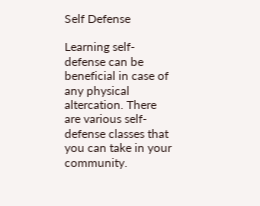Self Defense

Learning self-defense can be beneficial in case of any physical altercation. There are various self-defense classes that you can take in your community.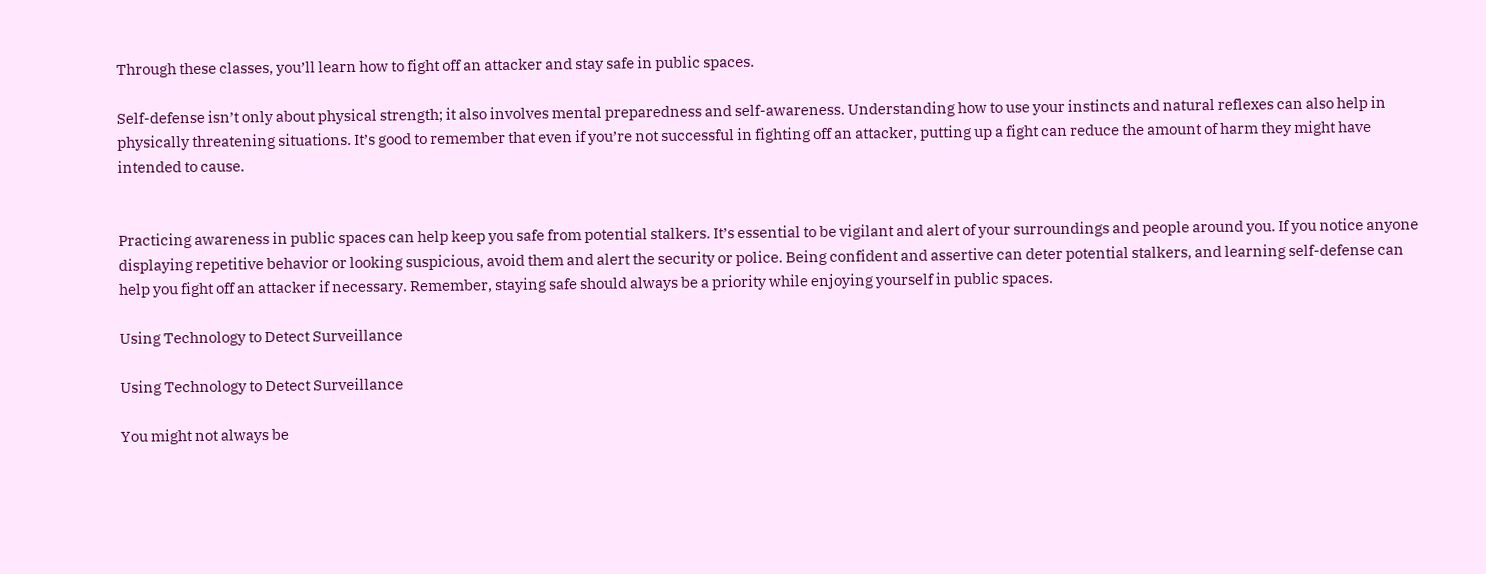Through these classes, you’ll learn how to fight off an attacker and stay safe in public spaces.

Self-defense isn’t only about physical strength; it also involves mental preparedness and self-awareness. Understanding how to use your instincts and natural reflexes can also help in physically threatening situations. It’s good to remember that even if you’re not successful in fighting off an attacker, putting up a fight can reduce the amount of harm they might have intended to cause.


Practicing awareness in public spaces can help keep you safe from potential stalkers. It’s essential to be vigilant and alert of your surroundings and people around you. If you notice anyone displaying repetitive behavior or looking suspicious, avoid them and alert the security or police. Being confident and assertive can deter potential stalkers, and learning self-defense can help you fight off an attacker if necessary. Remember, staying safe should always be a priority while enjoying yourself in public spaces.

Using Technology to Detect Surveillance

Using Technology to Detect Surveillance

You might not always be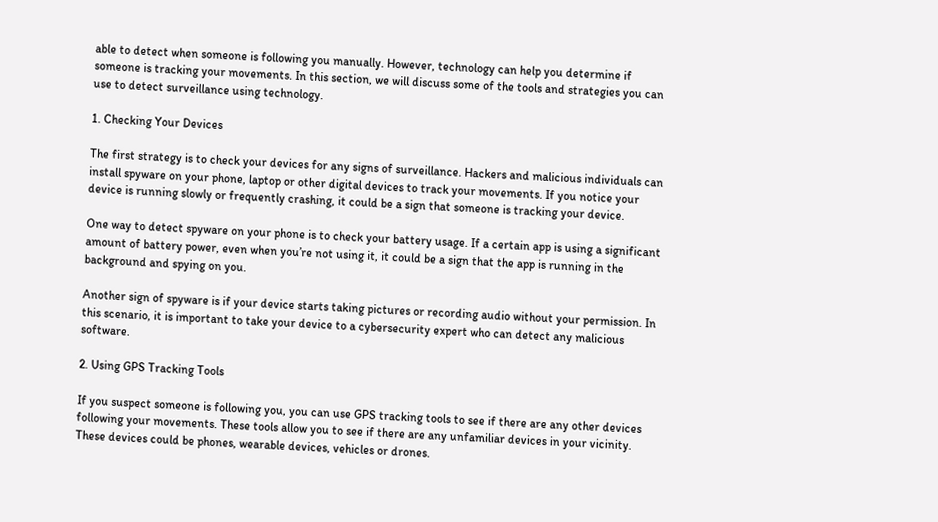able to detect when someone is following you manually. However, technology can help you determine if someone is tracking your movements. In this section, we will discuss some of the tools and strategies you can use to detect surveillance using technology.

1. Checking Your Devices

The first strategy is to check your devices for any signs of surveillance. Hackers and malicious individuals can install spyware on your phone, laptop or other digital devices to track your movements. If you notice your device is running slowly or frequently crashing, it could be a sign that someone is tracking your device.

One way to detect spyware on your phone is to check your battery usage. If a certain app is using a significant amount of battery power, even when you’re not using it, it could be a sign that the app is running in the background and spying on you.

Another sign of spyware is if your device starts taking pictures or recording audio without your permission. In this scenario, it is important to take your device to a cybersecurity expert who can detect any malicious software.

2. Using GPS Tracking Tools

If you suspect someone is following you, you can use GPS tracking tools to see if there are any other devices following your movements. These tools allow you to see if there are any unfamiliar devices in your vicinity. These devices could be phones, wearable devices, vehicles or drones.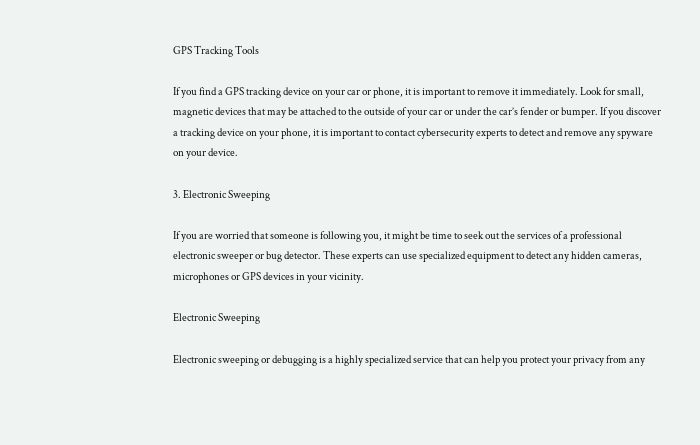GPS Tracking Tools

If you find a GPS tracking device on your car or phone, it is important to remove it immediately. Look for small, magnetic devices that may be attached to the outside of your car or under the car’s fender or bumper. If you discover a tracking device on your phone, it is important to contact cybersecurity experts to detect and remove any spyware on your device.

3. Electronic Sweeping

If you are worried that someone is following you, it might be time to seek out the services of a professional electronic sweeper or bug detector. These experts can use specialized equipment to detect any hidden cameras, microphones or GPS devices in your vicinity.

Electronic Sweeping

Electronic sweeping or debugging is a highly specialized service that can help you protect your privacy from any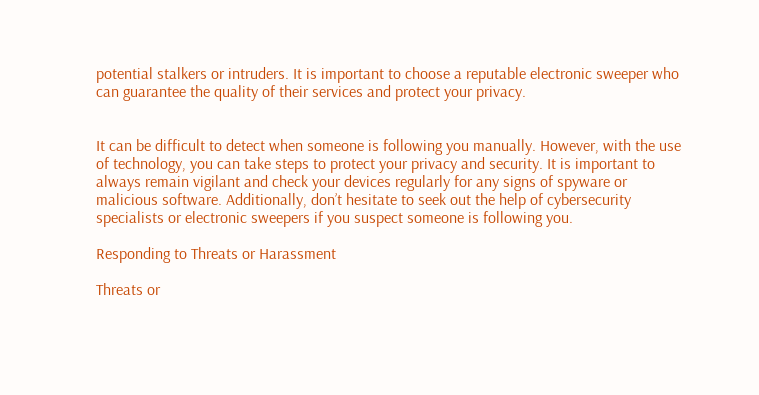potential stalkers or intruders. It is important to choose a reputable electronic sweeper who can guarantee the quality of their services and protect your privacy.


It can be difficult to detect when someone is following you manually. However, with the use of technology, you can take steps to protect your privacy and security. It is important to always remain vigilant and check your devices regularly for any signs of spyware or malicious software. Additionally, don’t hesitate to seek out the help of cybersecurity specialists or electronic sweepers if you suspect someone is following you.

Responding to Threats or Harassment

Threats or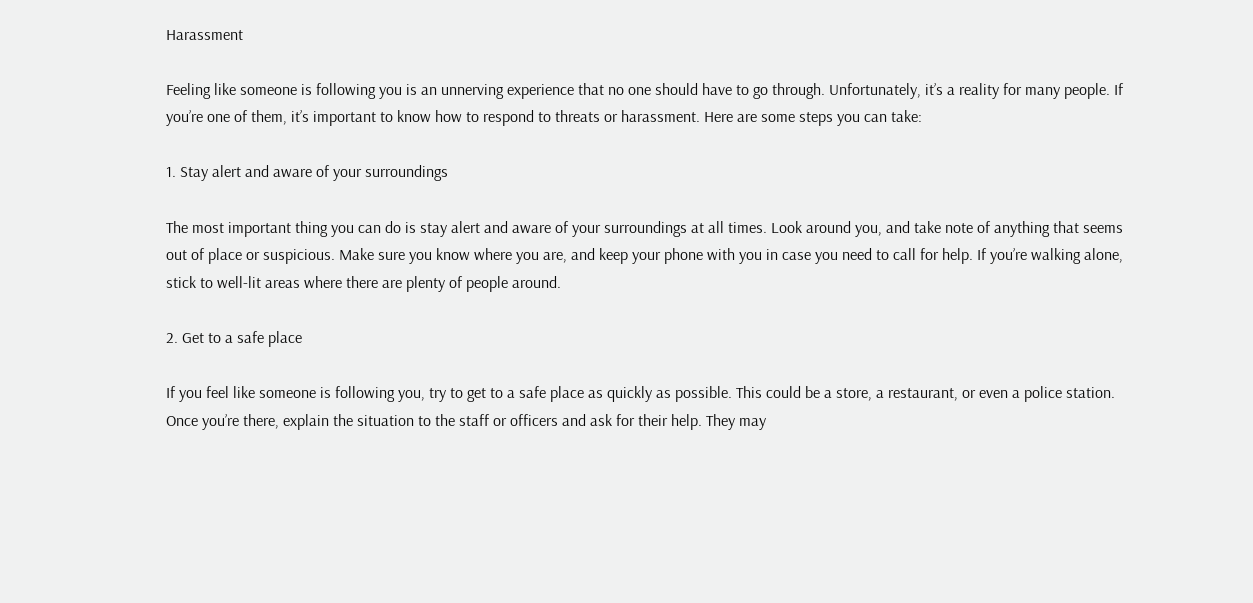Harassment

Feeling like someone is following you is an unnerving experience that no one should have to go through. Unfortunately, it’s a reality for many people. If you’re one of them, it’s important to know how to respond to threats or harassment. Here are some steps you can take:

1. Stay alert and aware of your surroundings

The most important thing you can do is stay alert and aware of your surroundings at all times. Look around you, and take note of anything that seems out of place or suspicious. Make sure you know where you are, and keep your phone with you in case you need to call for help. If you’re walking alone, stick to well-lit areas where there are plenty of people around.

2. Get to a safe place

If you feel like someone is following you, try to get to a safe place as quickly as possible. This could be a store, a restaurant, or even a police station. Once you’re there, explain the situation to the staff or officers and ask for their help. They may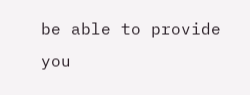be able to provide you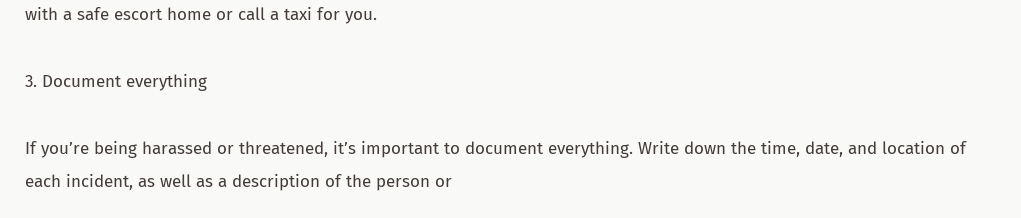with a safe escort home or call a taxi for you.

3. Document everything

If you’re being harassed or threatened, it’s important to document everything. Write down the time, date, and location of each incident, as well as a description of the person or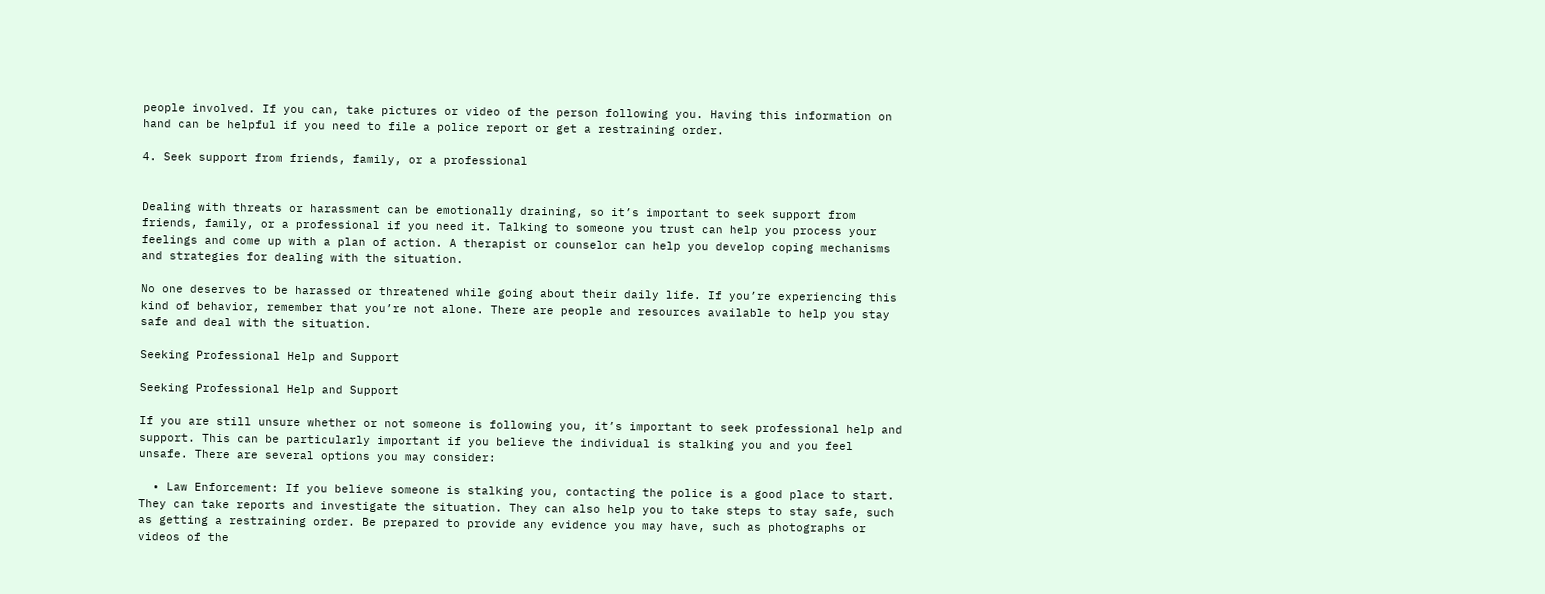people involved. If you can, take pictures or video of the person following you. Having this information on hand can be helpful if you need to file a police report or get a restraining order.

4. Seek support from friends, family, or a professional


Dealing with threats or harassment can be emotionally draining, so it’s important to seek support from friends, family, or a professional if you need it. Talking to someone you trust can help you process your feelings and come up with a plan of action. A therapist or counselor can help you develop coping mechanisms and strategies for dealing with the situation.

No one deserves to be harassed or threatened while going about their daily life. If you’re experiencing this kind of behavior, remember that you’re not alone. There are people and resources available to help you stay safe and deal with the situation.

Seeking Professional Help and Support

Seeking Professional Help and Support

If you are still unsure whether or not someone is following you, it’s important to seek professional help and support. This can be particularly important if you believe the individual is stalking you and you feel unsafe. There are several options you may consider:

  • Law Enforcement: If you believe someone is stalking you, contacting the police is a good place to start. They can take reports and investigate the situation. They can also help you to take steps to stay safe, such as getting a restraining order. Be prepared to provide any evidence you may have, such as photographs or videos of the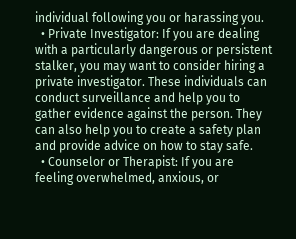individual following you or harassing you.
  • Private Investigator: If you are dealing with a particularly dangerous or persistent stalker, you may want to consider hiring a private investigator. These individuals can conduct surveillance and help you to gather evidence against the person. They can also help you to create a safety plan and provide advice on how to stay safe.
  • Counselor or Therapist: If you are feeling overwhelmed, anxious, or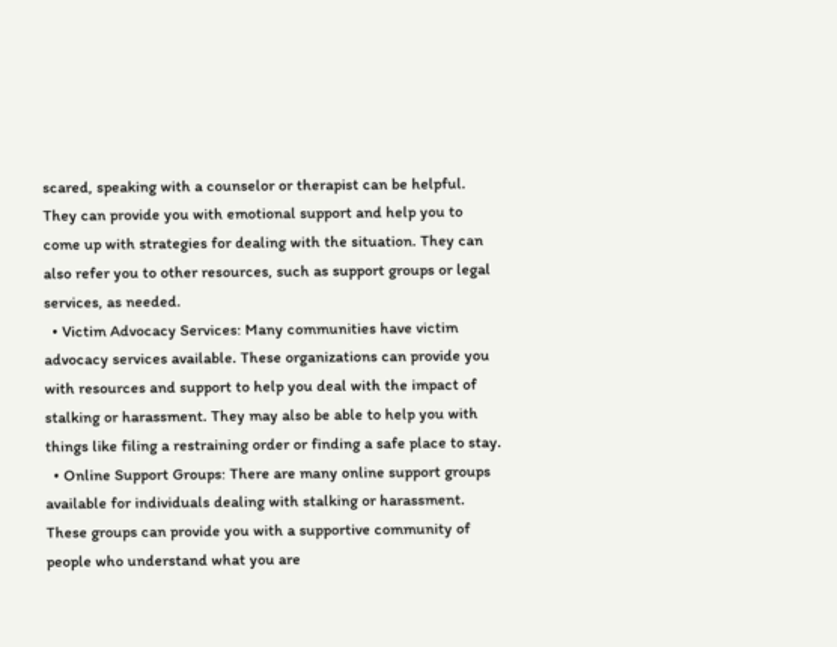scared, speaking with a counselor or therapist can be helpful. They can provide you with emotional support and help you to come up with strategies for dealing with the situation. They can also refer you to other resources, such as support groups or legal services, as needed.
  • Victim Advocacy Services: Many communities have victim advocacy services available. These organizations can provide you with resources and support to help you deal with the impact of stalking or harassment. They may also be able to help you with things like filing a restraining order or finding a safe place to stay.
  • Online Support Groups: There are many online support groups available for individuals dealing with stalking or harassment. These groups can provide you with a supportive community of people who understand what you are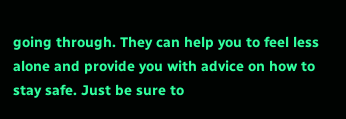going through. They can help you to feel less alone and provide you with advice on how to stay safe. Just be sure to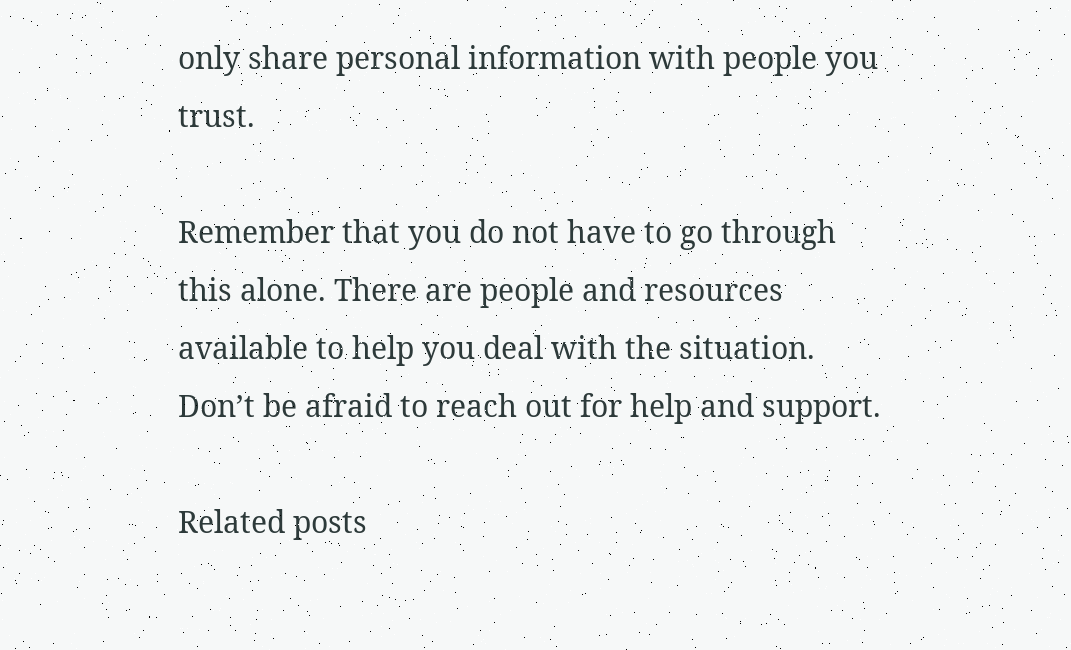only share personal information with people you trust.

Remember that you do not have to go through this alone. There are people and resources available to help you deal with the situation. Don’t be afraid to reach out for help and support.

Related posts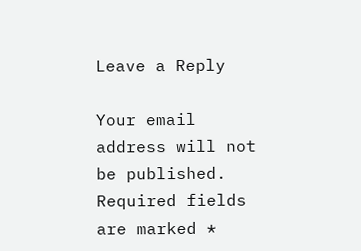Leave a Reply

Your email address will not be published. Required fields are marked *